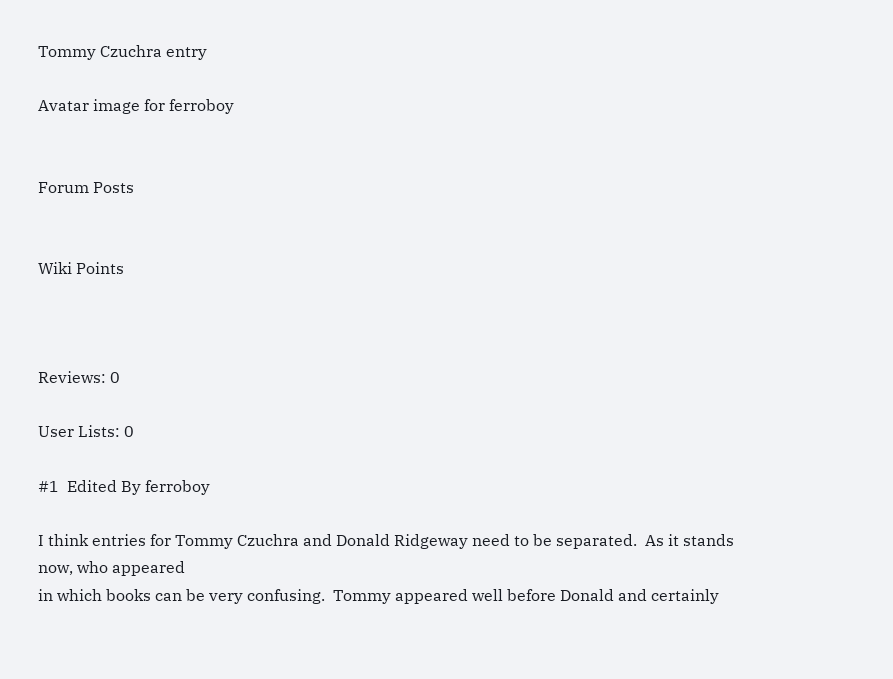Tommy Czuchra entry

Avatar image for ferroboy


Forum Posts


Wiki Points



Reviews: 0

User Lists: 0

#1  Edited By ferroboy

I think entries for Tommy Czuchra and Donald Ridgeway need to be separated.  As it stands now, who appeared
in which books can be very confusing.  Tommy appeared well before Donald and certainly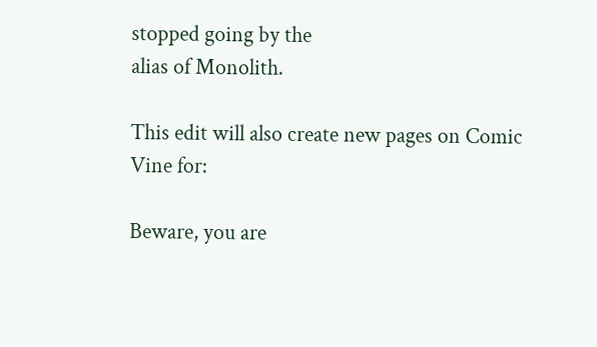stopped going by the
alias of Monolith.

This edit will also create new pages on Comic Vine for:

Beware, you are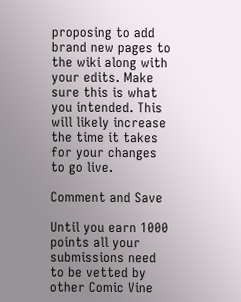proposing to add brand new pages to the wiki along with your edits. Make sure this is what you intended. This will likely increase the time it takes for your changes to go live.

Comment and Save

Until you earn 1000 points all your submissions need to be vetted by other Comic Vine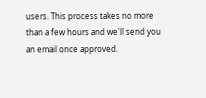users. This process takes no more than a few hours and we'll send you an email once approved.